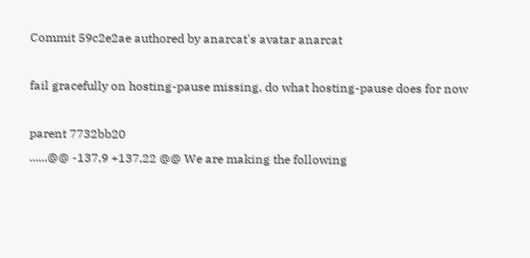Commit 59c2e2ae authored by anarcat's avatar anarcat

fail gracefully on hosting-pause missing, do what hosting-pause does for now

parent 7732bb20
......@@ -137,9 +137,22 @@ We are making the following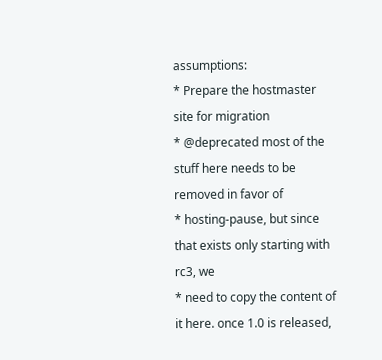assumptions:
* Prepare the hostmaster site for migration
* @deprecated most of the stuff here needs to be removed in favor of
* hosting-pause, but since that exists only starting with rc3, we
* need to copy the content of it here. once 1.0 is released,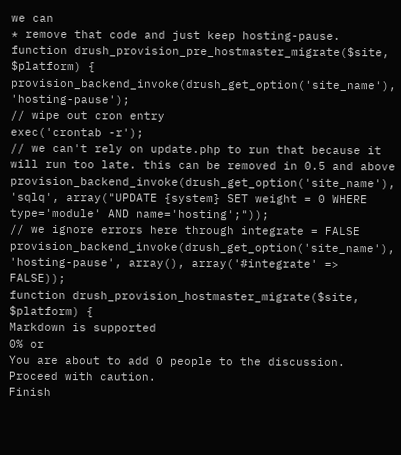we can
* remove that code and just keep hosting-pause.
function drush_provision_pre_hostmaster_migrate($site, $platform) {
provision_backend_invoke(drush_get_option('site_name'), 'hosting-pause');
// wipe out cron entry
exec('crontab -r');
// we can't rely on update.php to run that because it will run too late. this can be removed in 0.5 and above
provision_backend_invoke(drush_get_option('site_name'), 'sqlq', array("UPDATE {system} SET weight = 0 WHERE type='module' AND name='hosting';"));
// we ignore errors here through integrate = FALSE
provision_backend_invoke(drush_get_option('site_name'), 'hosting-pause', array(), array('#integrate' => FALSE));
function drush_provision_hostmaster_migrate($site, $platform) {
Markdown is supported
0% or
You are about to add 0 people to the discussion. Proceed with caution.
Finish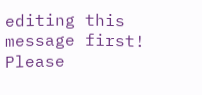editing this message first!
Please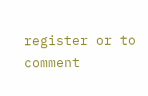register or to comment